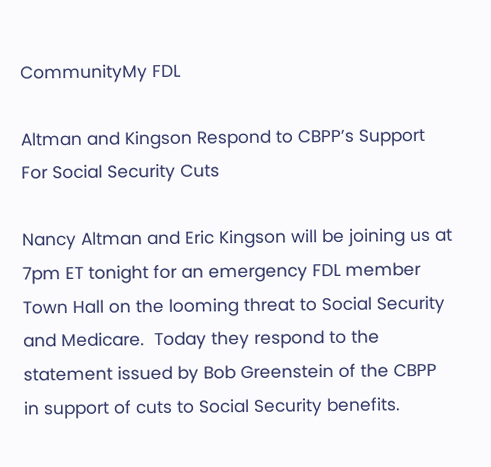CommunityMy FDL

Altman and Kingson Respond to CBPP’s Support For Social Security Cuts

Nancy Altman and Eric Kingson will be joining us at 7pm ET tonight for an emergency FDL member Town Hall on the looming threat to Social Security and Medicare.  Today they respond to the statement issued by Bob Greenstein of the CBPP in support of cuts to Social Security benefits.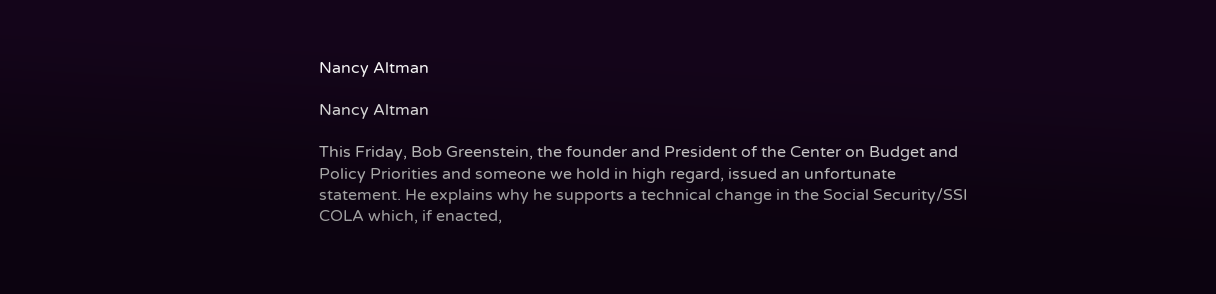Nancy Altman

Nancy Altman

This Friday, Bob Greenstein, the founder and President of the Center on Budget and Policy Priorities and someone we hold in high regard, issued an unfortunate statement. He explains why he supports a technical change in the Social Security/SSI COLA which, if enacted,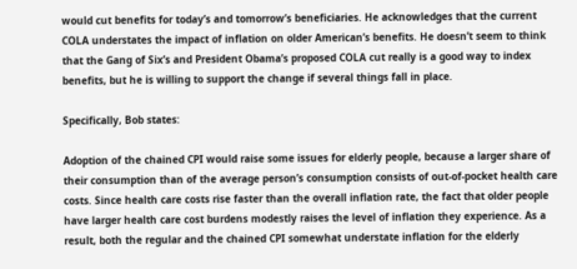would cut benefits for today’s and tomorrow’s beneficiaries. He acknowledges that the current COLA understates the impact of inflation on older American’s benefits. He doesn’t seem to think that the Gang of Six’s and President Obama’s proposed COLA cut really is a good way to index benefits, but he is willing to support the change if several things fall in place.

Specifically, Bob states:

Adoption of the chained CPI would raise some issues for elderly people, because a larger share of their consumption than of the average person’s consumption consists of out-of-pocket health care costs. Since health care costs rise faster than the overall inflation rate, the fact that older people have larger health care cost burdens modestly raises the level of inflation they experience. As a result, both the regular and the chained CPI somewhat understate inflation for the elderly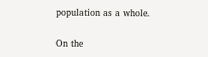population as a whole.

On the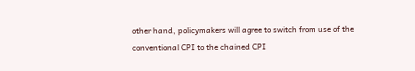other hand, policymakers will agree to switch from use of the conventional CPI to the chained CPI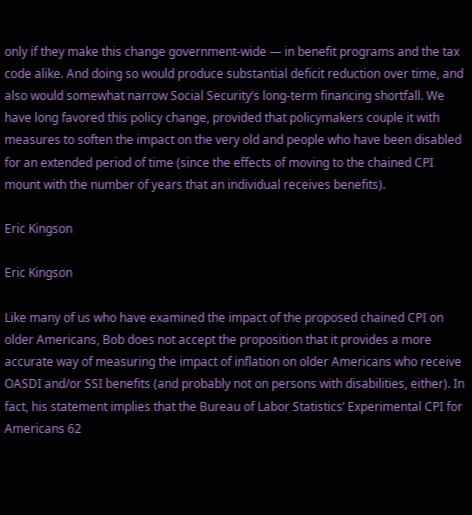only if they make this change government-wide — in benefit programs and the tax code alike. And doing so would produce substantial deficit reduction over time, and also would somewhat narrow Social Security’s long-term financing shortfall. We have long favored this policy change, provided that policymakers couple it with measures to soften the impact on the very old and people who have been disabled for an extended period of time (since the effects of moving to the chained CPI mount with the number of years that an individual receives benefits).

Eric Kingson

Eric Kingson

Like many of us who have examined the impact of the proposed chained CPI on older Americans, Bob does not accept the proposition that it provides a more accurate way of measuring the impact of inflation on older Americans who receive OASDI and/or SSI benefits (and probably not on persons with disabilities, either). In fact, his statement implies that the Bureau of Labor Statistics’ Experimental CPI for Americans 62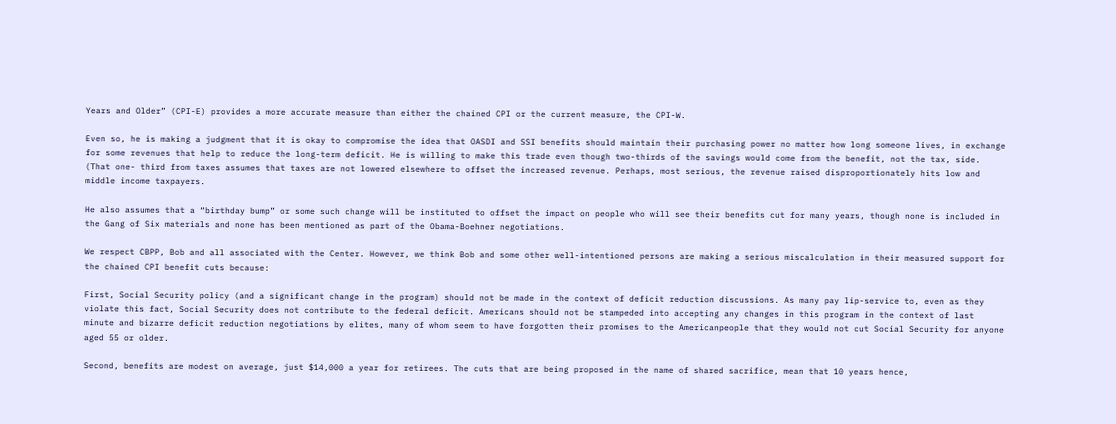Years and Older” (CPI-E) provides a more accurate measure than either the chained CPI or the current measure, the CPI-W.

Even so, he is making a judgment that it is okay to compromise the idea that OASDI and SSI benefits should maintain their purchasing power no matter how long someone lives, in exchange for some revenues that help to reduce the long-term deficit. He is willing to make this trade even though two-thirds of the savings would come from the benefit, not the tax, side. (That one- third from taxes assumes that taxes are not lowered elsewhere to offset the increased revenue. Perhaps, most serious, the revenue raised disproportionately hits low and middle income taxpayers.

He also assumes that a “birthday bump” or some such change will be instituted to offset the impact on people who will see their benefits cut for many years, though none is included in the Gang of Six materials and none has been mentioned as part of the Obama-Boehner negotiations.

We respect CBPP, Bob and all associated with the Center. However, we think Bob and some other well-intentioned persons are making a serious miscalculation in their measured support for the chained CPI benefit cuts because:

First, Social Security policy (and a significant change in the program) should not be made in the context of deficit reduction discussions. As many pay lip-service to, even as they violate this fact, Social Security does not contribute to the federal deficit. Americans should not be stampeded into accepting any changes in this program in the context of last minute and bizarre deficit reduction negotiations by elites, many of whom seem to have forgotten their promises to the Americanpeople that they would not cut Social Security for anyone aged 55 or older.

Second, benefits are modest on average, just $14,000 a year for retirees. The cuts that are being proposed in the name of shared sacrifice, mean that 10 years hence,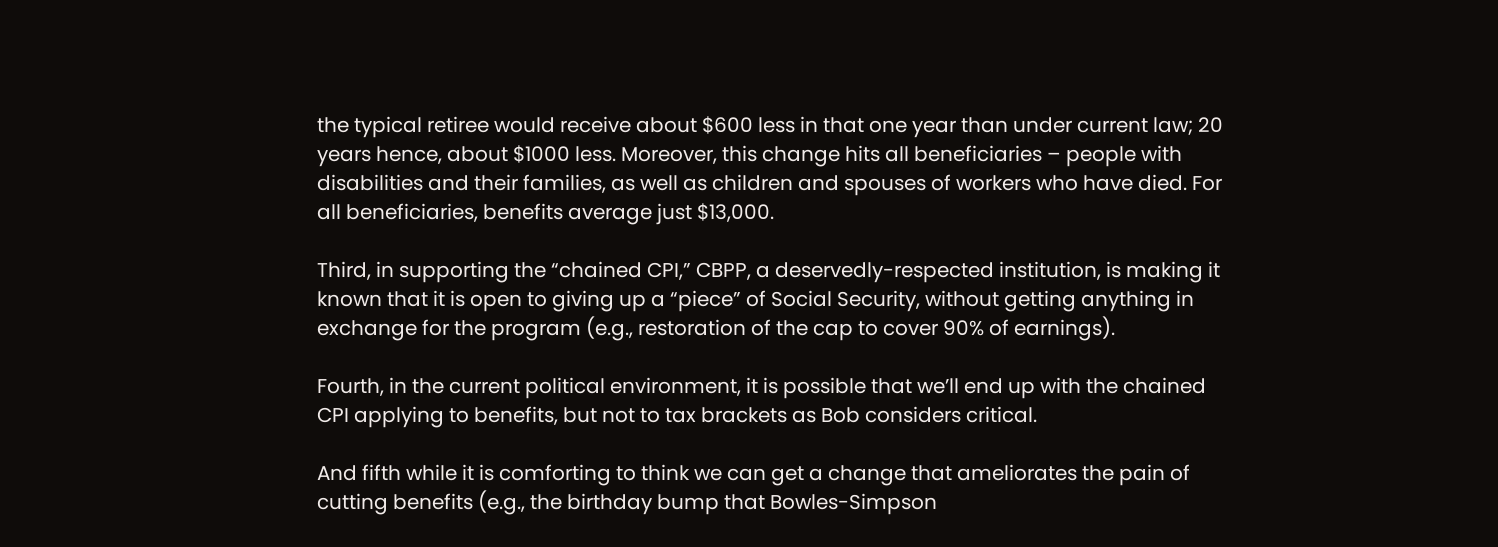the typical retiree would receive about $600 less in that one year than under current law; 20 years hence, about $1000 less. Moreover, this change hits all beneficiaries – people with disabilities and their families, as well as children and spouses of workers who have died. For all beneficiaries, benefits average just $13,000.

Third, in supporting the “chained CPI,” CBPP, a deservedly-respected institution, is making it known that it is open to giving up a “piece” of Social Security, without getting anything in exchange for the program (e.g., restoration of the cap to cover 90% of earnings).

Fourth, in the current political environment, it is possible that we’ll end up with the chained CPI applying to benefits, but not to tax brackets as Bob considers critical.

And fifth while it is comforting to think we can get a change that ameliorates the pain of cutting benefits (e.g., the birthday bump that Bowles-Simpson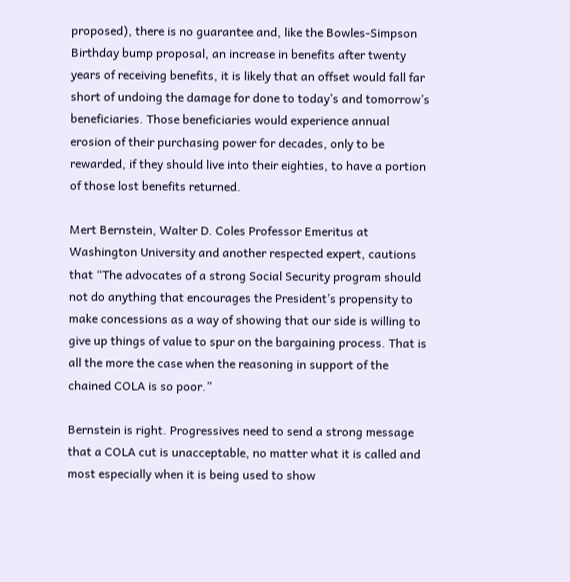proposed), there is no guarantee and, like the Bowles-Simpson Birthday bump proposal, an increase in benefits after twenty years of receiving benefits, it is likely that an offset would fall far short of undoing the damage for done to today’s and tomorrow’s beneficiaries. Those beneficiaries would experience annual erosion of their purchasing power for decades, only to be rewarded, if they should live into their eighties, to have a portion of those lost benefits returned.

Mert Bernstein, Walter D. Coles Professor Emeritus at Washington University and another respected expert, cautions that “The advocates of a strong Social Security program should not do anything that encourages the President’s propensity to make concessions as a way of showing that our side is willing to give up things of value to spur on the bargaining process. That is all the more the case when the reasoning in support of the chained COLA is so poor.”

Bernstein is right. Progressives need to send a strong message that a COLA cut is unacceptable, no matter what it is called and most especially when it is being used to show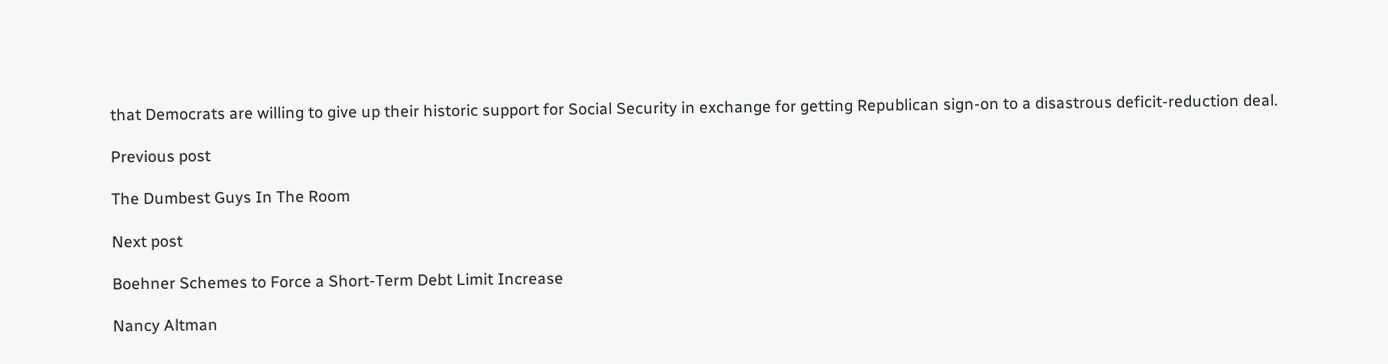that Democrats are willing to give up their historic support for Social Security in exchange for getting Republican sign-on to a disastrous deficit-reduction deal.

Previous post

The Dumbest Guys In The Room

Next post

Boehner Schemes to Force a Short-Term Debt Limit Increase

Nancy Altman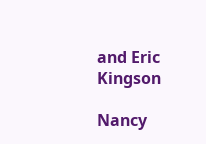and Eric Kingson

Nancy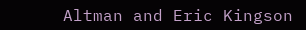Altman and Eric Kingson